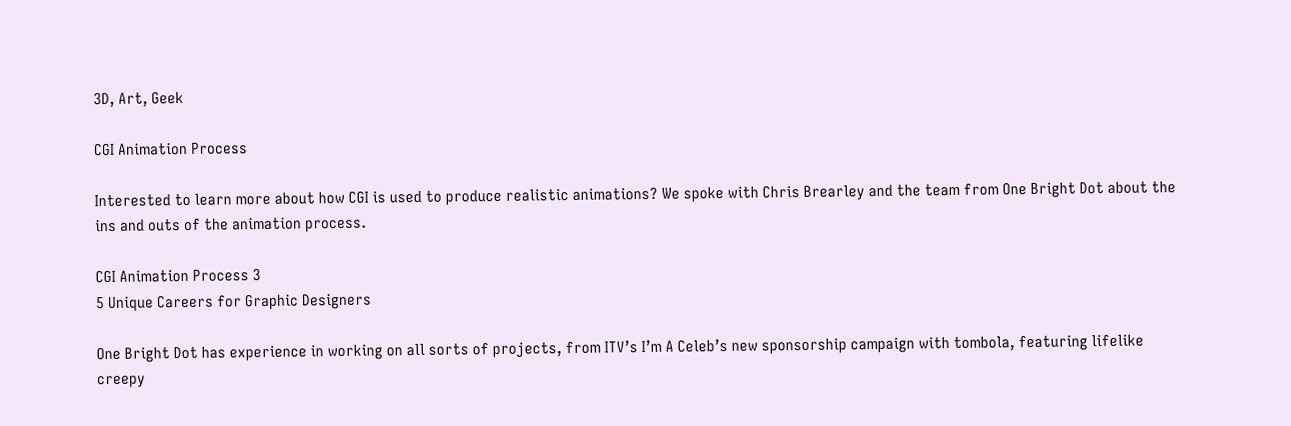3D, Art, Geek

CGI Animation Process

Interested to learn more about how CGI is used to produce realistic animations? We spoke with Chris Brearley and the team from One Bright Dot about the ins and outs of the animation process.

CGI Animation Process 3
5 Unique Careers for Graphic Designers

One Bright Dot has experience in working on all sorts of projects, from ITV’s I’m A Celeb’s new sponsorship campaign with tombola, featuring lifelike creepy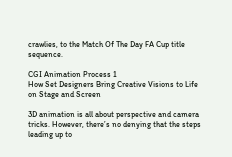crawlies, to the Match Of The Day FA Cup title sequence.

CGI Animation Process 1
How Set Designers Bring Creative Visions to Life on Stage and Screen

3D animation is all about perspective and camera tricks. However, there’s no denying that the steps leading up to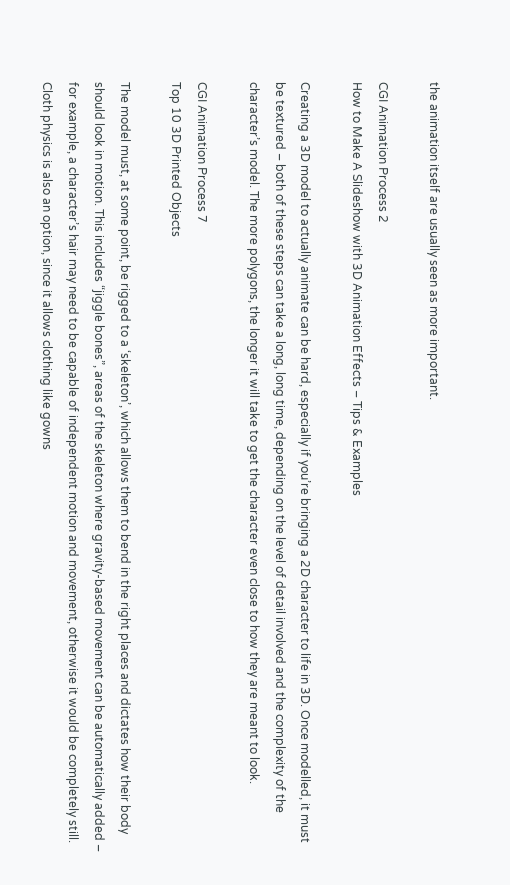the animation itself are usually seen as more important.

CGI Animation Process 2
How to Make A Slideshow with 3D Animation Effects – Tips & Examples

Creating a 3D model to actually animate can be hard, especially if you’re bringing a 2D character to life in 3D. Once modelled, it must be textured – both of these steps can take a long, long time, depending on the level of detail involved and the complexity of the character’s model. The more polygons, the longer it will take to get the character even close to how they are meant to look.

CGI Animation Process 7
Top 10 3D Printed Objects

The model must, at some point, be rigged to a ‘skeleton’, which allows them to bend in the right places and dictates how their body should look in motion. This includes “jiggle bones”, areas of the skeleton where gravity-based movement can be automatically added – for example, a character’s hair may need to be capable of independent motion and movement, otherwise it would be completely still. Cloth physics is also an option, since it allows clothing like gowns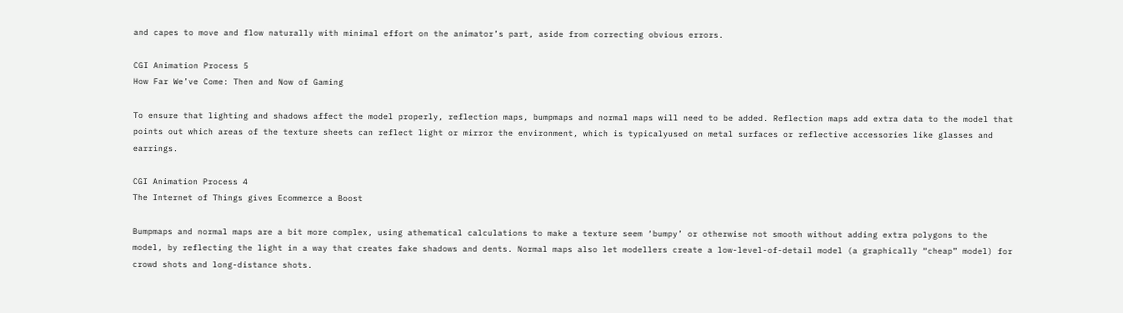and capes to move and flow naturally with minimal effort on the animator’s part, aside from correcting obvious errors.

CGI Animation Process 5
How Far We’ve Come: Then and Now of Gaming

To ensure that lighting and shadows affect the model properly, reflection maps, bumpmaps and normal maps will need to be added. Reflection maps add extra data to the model that points out which areas of the texture sheets can reflect light or mirror the environment, which is typicalyused on metal surfaces or reflective accessories like glasses and earrings.

CGI Animation Process 4
The Internet of Things gives Ecommerce a Boost

Bumpmaps and normal maps are a bit more complex, using athematical calculations to make a texture seem ‘bumpy’ or otherwise not smooth without adding extra polygons to the model, by reflecting the light in a way that creates fake shadows and dents. Normal maps also let modellers create a low-level-of-detail model (a graphically “cheap” model) for crowd shots and long-distance shots.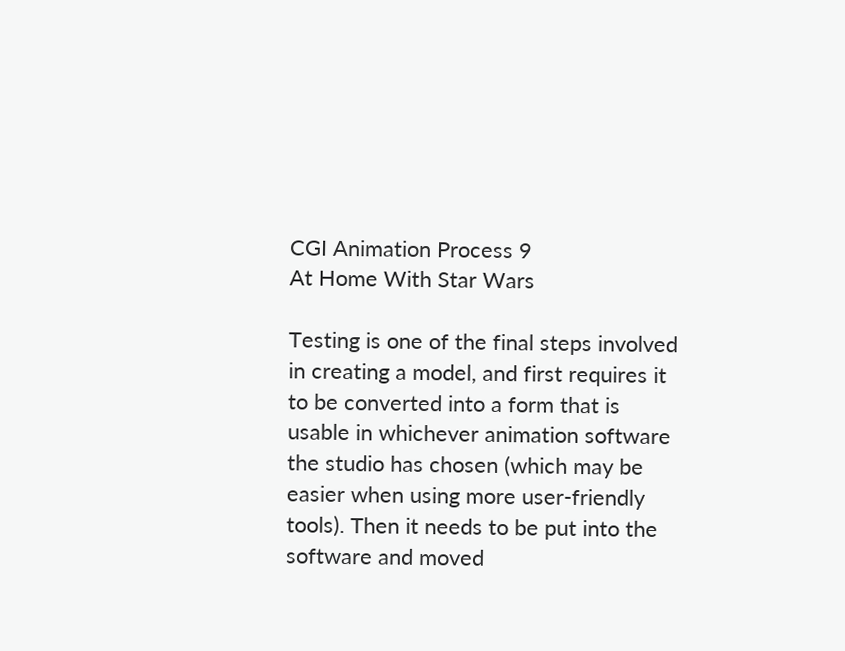CGI Animation Process 9
At Home With Star Wars

Testing is one of the final steps involved in creating a model, and first requires it to be converted into a form that is usable in whichever animation software the studio has chosen (which may be easier when using more user-friendly tools). Then it needs to be put into the software and moved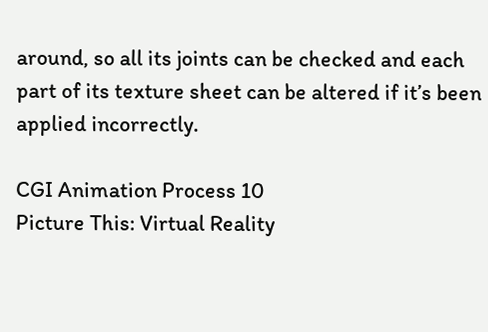around, so all its joints can be checked and each part of its texture sheet can be altered if it’s been applied incorrectly.

CGI Animation Process 10
Picture This: Virtual Reality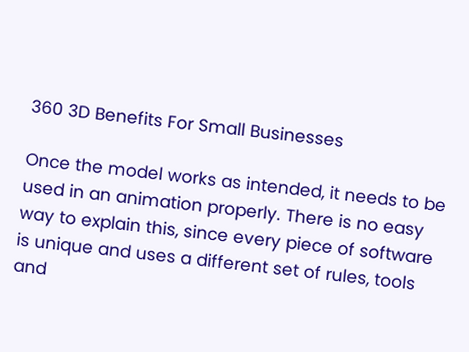360 3D Benefits For Small Businesses

Once the model works as intended, it needs to be used in an animation properly. There is no easy way to explain this, since every piece of software is unique and uses a different set of rules, tools and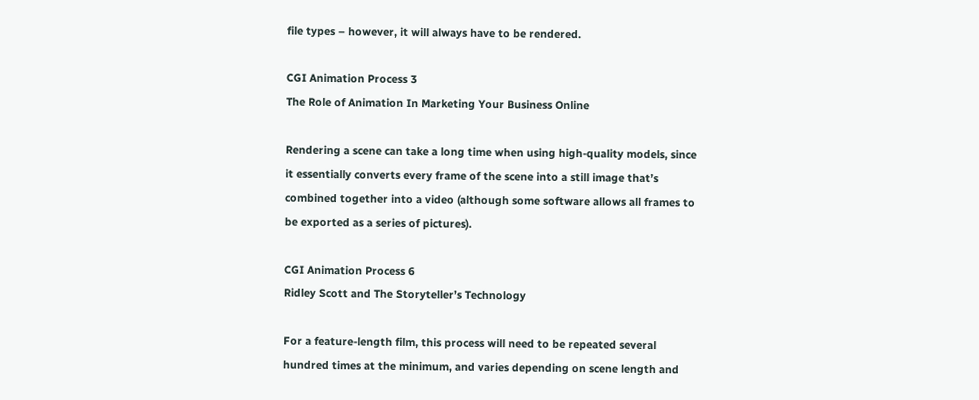file types – however, it will always have to be rendered.

CGI Animation Process 3
The Role of Animation In Marketing Your Business Online

Rendering a scene can take a long time when using high-quality models, since it essentially converts every frame of the scene into a still image that’s combined together into a video (although some software allows all frames to be exported as a series of pictures).

CGI Animation Process 6
Ridley Scott and The Storyteller’s Technology

For a feature-length film, this process will need to be repeated several hundred times at the minimum, and varies depending on scene length and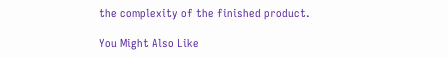the complexity of the finished product.

You Might Also Like